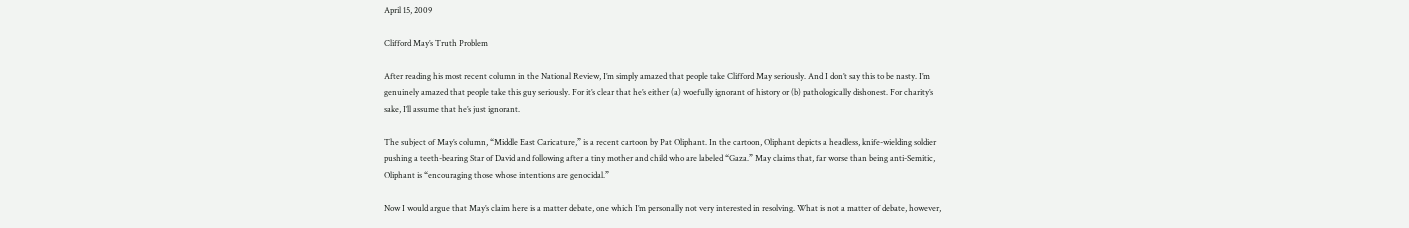April 15, 2009

Clifford May’s Truth Problem

After reading his most recent column in the National Review, I’m simply amazed that people take Clifford May seriously. And I don’t say this to be nasty. I’m genuinely amazed that people take this guy seriously. For it’s clear that he’s either (a) woefully ignorant of history or (b) pathologically dishonest. For charity’s sake, I’ll assume that he’s just ignorant.

The subject of May’s column, “Middle East Caricature,” is a recent cartoon by Pat Oliphant. In the cartoon, Oliphant depicts a headless, knife-wielding soldier pushing a teeth-bearing Star of David and following after a tiny mother and child who are labeled “Gaza.” May claims that, far worse than being anti-Semitic, Oliphant is “encouraging those whose intentions are genocidal.”

Now I would argue that May’s claim here is a matter debate, one which I’m personally not very interested in resolving. What is not a matter of debate, however,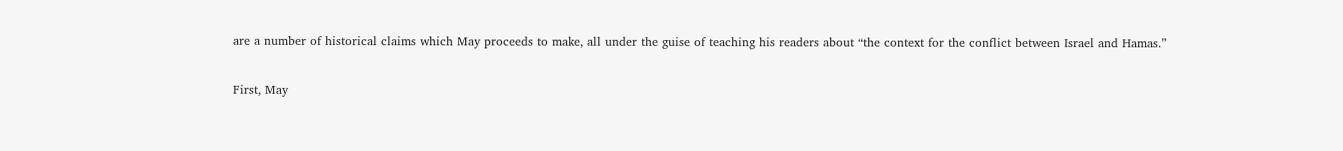are a number of historical claims which May proceeds to make, all under the guise of teaching his readers about “the context for the conflict between Israel and Hamas.”

First, May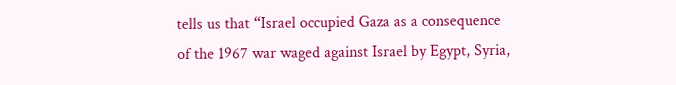tells us that “Israel occupied Gaza as a consequence of the 1967 war waged against Israel by Egypt, Syria,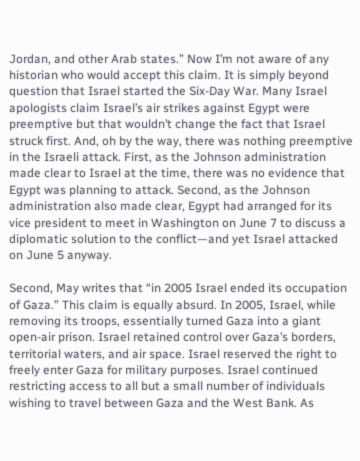Jordan, and other Arab states.” Now I’m not aware of any historian who would accept this claim. It is simply beyond question that Israel started the Six-Day War. Many Israel apologists claim Israel’s air strikes against Egypt were preemptive but that wouldn’t change the fact that Israel struck first. And, oh by the way, there was nothing preemptive in the Israeli attack. First, as the Johnson administration made clear to Israel at the time, there was no evidence that Egypt was planning to attack. Second, as the Johnson administration also made clear, Egypt had arranged for its vice president to meet in Washington on June 7 to discuss a diplomatic solution to the conflict—and yet Israel attacked on June 5 anyway.

Second, May writes that “in 2005 Israel ended its occupation of Gaza.” This claim is equally absurd. In 2005, Israel, while removing its troops, essentially turned Gaza into a giant open-air prison. Israel retained control over Gaza’s borders, territorial waters, and air space. Israel reserved the right to freely enter Gaza for military purposes. Israel continued restricting access to all but a small number of individuals wishing to travel between Gaza and the West Bank. As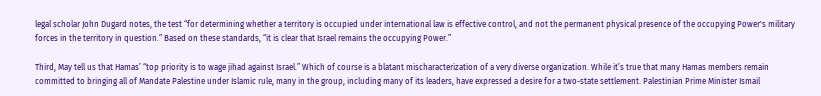legal scholar John Dugard notes, the test “for determining whether a territory is occupied under international law is effective control, and not the permanent physical presence of the occupying Power's military forces in the territory in question.” Based on these standards, “it is clear that Israel remains the occupying Power.”

Third, May tell us that Hamas’ “top priority is to wage jihad against Israel.” Which of course is a blatant mischaracterization of a very diverse organization. While it’s true that many Hamas members remain committed to bringing all of Mandate Palestine under Islamic rule, many in the group, including many of its leaders, have expressed a desire for a two-state settlement. Palestinian Prime Minister Ismail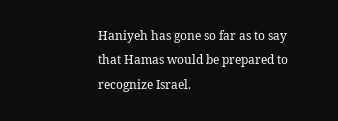Haniyeh has gone so far as to say that Hamas would be prepared to recognize Israel.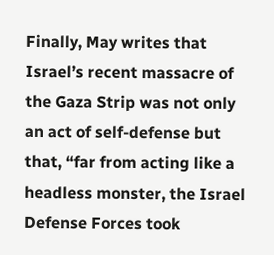Finally, May writes that Israel’s recent massacre of the Gaza Strip was not only an act of self-defense but that, “far from acting like a headless monster, the Israel Defense Forces took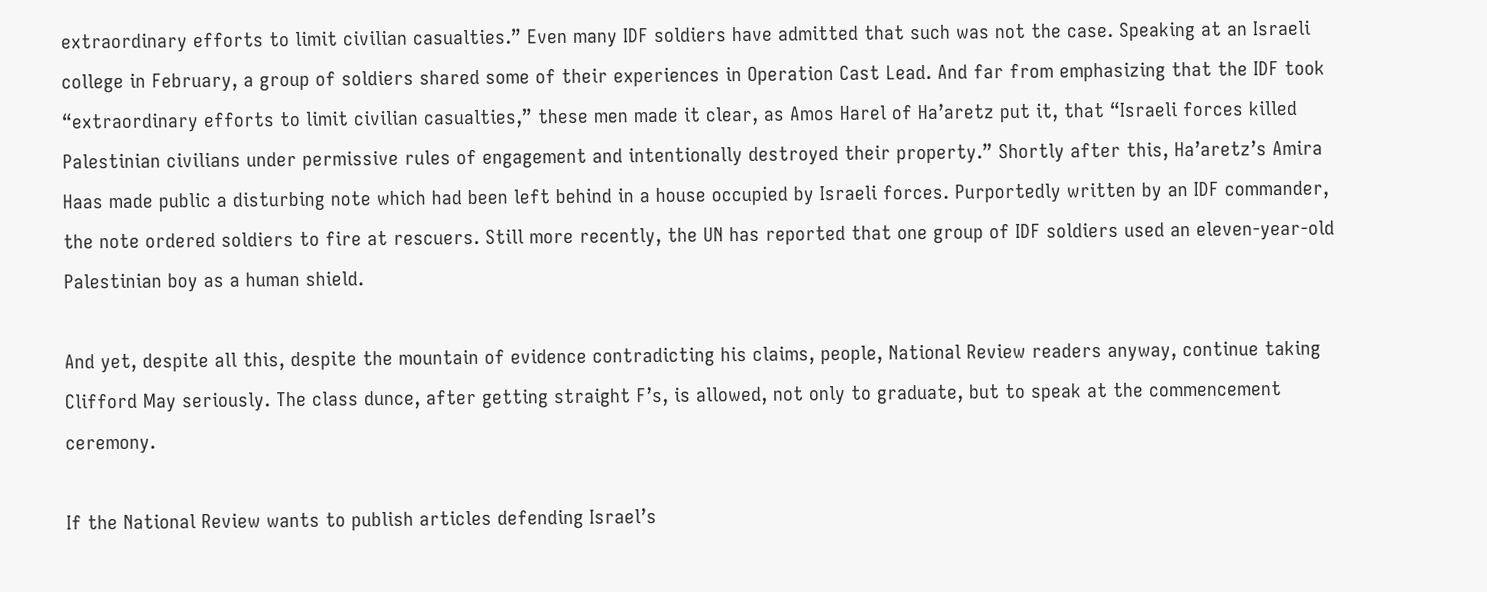extraordinary efforts to limit civilian casualties.” Even many IDF soldiers have admitted that such was not the case. Speaking at an Israeli college in February, a group of soldiers shared some of their experiences in Operation Cast Lead. And far from emphasizing that the IDF took “extraordinary efforts to limit civilian casualties,” these men made it clear, as Amos Harel of Ha’aretz put it, that “Israeli forces killed Palestinian civilians under permissive rules of engagement and intentionally destroyed their property.” Shortly after this, Ha’aretz’s Amira Haas made public a disturbing note which had been left behind in a house occupied by Israeli forces. Purportedly written by an IDF commander, the note ordered soldiers to fire at rescuers. Still more recently, the UN has reported that one group of IDF soldiers used an eleven-year-old Palestinian boy as a human shield.

And yet, despite all this, despite the mountain of evidence contradicting his claims, people, National Review readers anyway, continue taking Clifford May seriously. The class dunce, after getting straight F’s, is allowed, not only to graduate, but to speak at the commencement ceremony.

If the National Review wants to publish articles defending Israel’s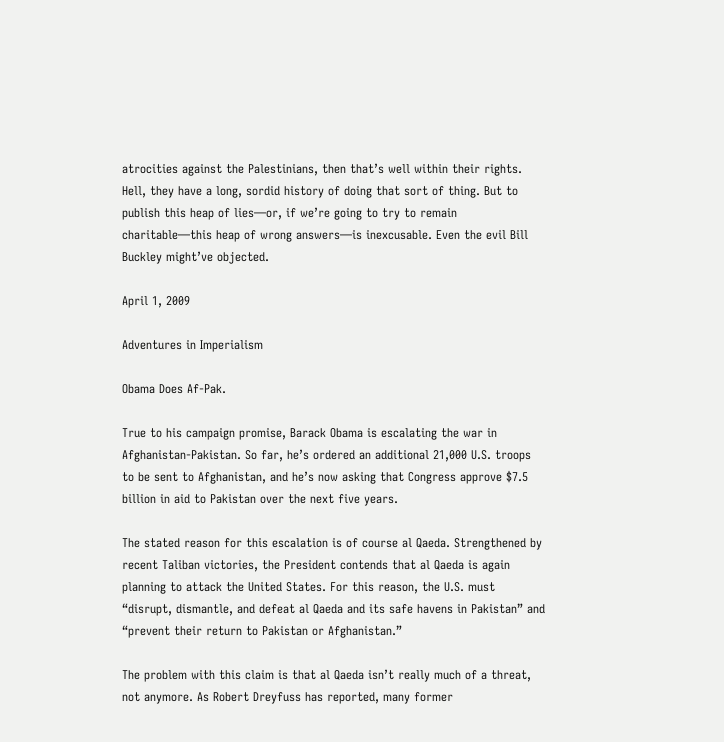atrocities against the Palestinians, then that’s well within their rights. Hell, they have a long, sordid history of doing that sort of thing. But to publish this heap of lies—or, if we’re going to try to remain charitable—this heap of wrong answers—is inexcusable. Even the evil Bill Buckley might’ve objected.

April 1, 2009

Adventures in Imperialism

Obama Does Af-Pak.

True to his campaign promise, Barack Obama is escalating the war in Afghanistan-Pakistan. So far, he’s ordered an additional 21,000 U.S. troops to be sent to Afghanistan, and he’s now asking that Congress approve $7.5 billion in aid to Pakistan over the next five years.

The stated reason for this escalation is of course al Qaeda. Strengthened by recent Taliban victories, the President contends that al Qaeda is again planning to attack the United States. For this reason, the U.S. must “disrupt, dismantle, and defeat al Qaeda and its safe havens in Pakistan” and “prevent their return to Pakistan or Afghanistan.”

The problem with this claim is that al Qaeda isn’t really much of a threat, not anymore. As Robert Dreyfuss has reported, many former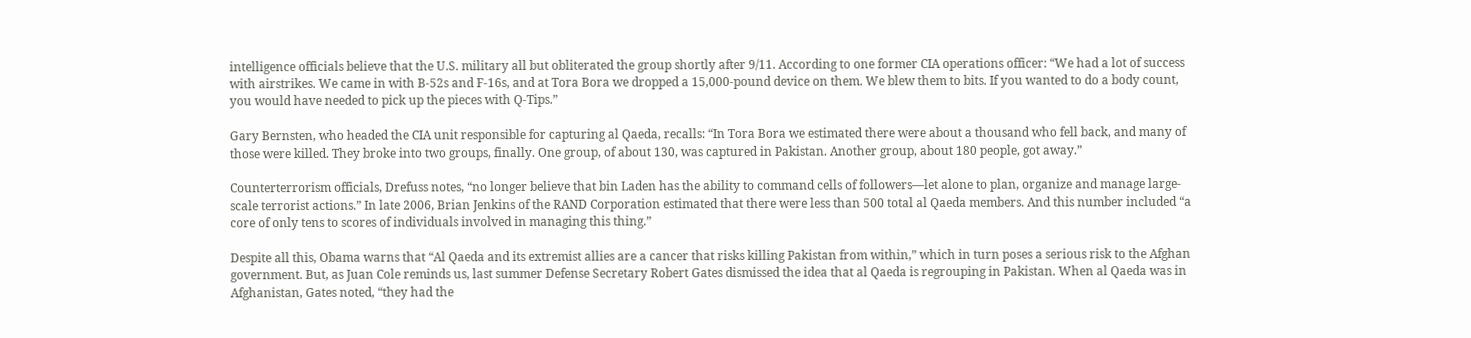intelligence officials believe that the U.S. military all but obliterated the group shortly after 9/11. According to one former CIA operations officer: “We had a lot of success with airstrikes. We came in with B-52s and F-16s, and at Tora Bora we dropped a 15,000-pound device on them. We blew them to bits. If you wanted to do a body count, you would have needed to pick up the pieces with Q-Tips.”

Gary Bernsten, who headed the CIA unit responsible for capturing al Qaeda, recalls: “In Tora Bora we estimated there were about a thousand who fell back, and many of those were killed. They broke into two groups, finally. One group, of about 130, was captured in Pakistan. Another group, about 180 people, got away.”

Counterterrorism officials, Drefuss notes, “no longer believe that bin Laden has the ability to command cells of followers—let alone to plan, organize and manage large-scale terrorist actions.” In late 2006, Brian Jenkins of the RAND Corporation estimated that there were less than 500 total al Qaeda members. And this number included “a core of only tens to scores of individuals involved in managing this thing.”

Despite all this, Obama warns that “Al Qaeda and its extremist allies are a cancer that risks killing Pakistan from within,” which in turn poses a serious risk to the Afghan government. But, as Juan Cole reminds us, last summer Defense Secretary Robert Gates dismissed the idea that al Qaeda is regrouping in Pakistan. When al Qaeda was in Afghanistan, Gates noted, “they had the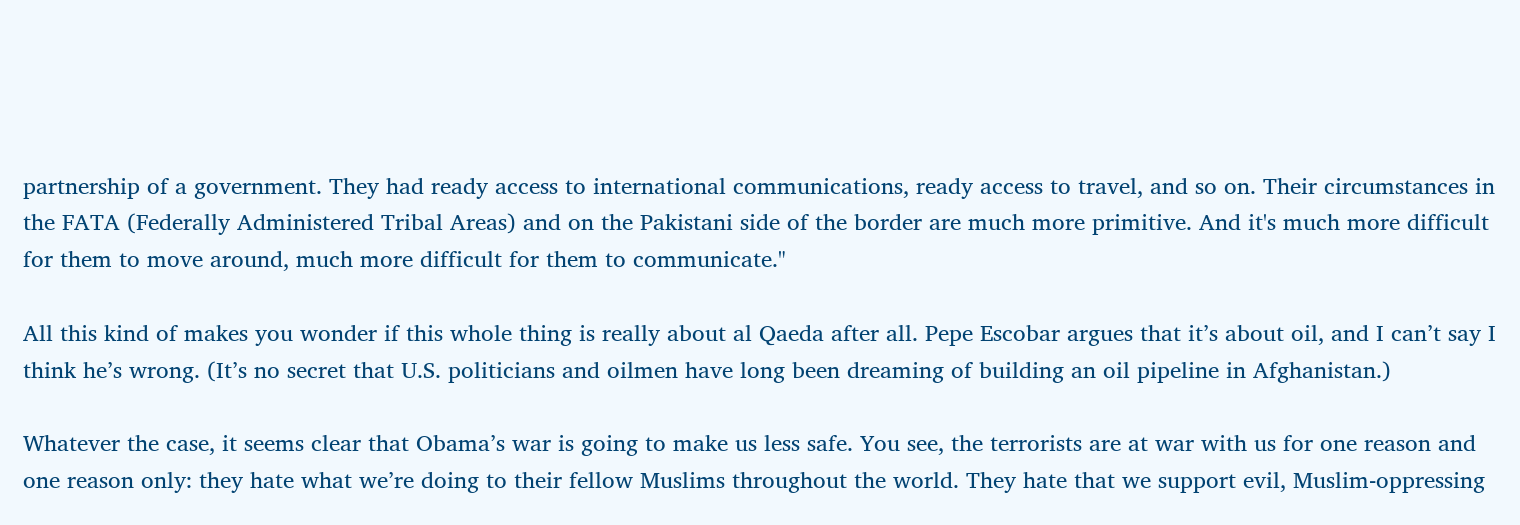partnership of a government. They had ready access to international communications, ready access to travel, and so on. Their circumstances in the FATA (Federally Administered Tribal Areas) and on the Pakistani side of the border are much more primitive. And it's much more difficult for them to move around, much more difficult for them to communicate."

All this kind of makes you wonder if this whole thing is really about al Qaeda after all. Pepe Escobar argues that it’s about oil, and I can’t say I think he’s wrong. (It’s no secret that U.S. politicians and oilmen have long been dreaming of building an oil pipeline in Afghanistan.)

Whatever the case, it seems clear that Obama’s war is going to make us less safe. You see, the terrorists are at war with us for one reason and one reason only: they hate what we’re doing to their fellow Muslims throughout the world. They hate that we support evil, Muslim-oppressing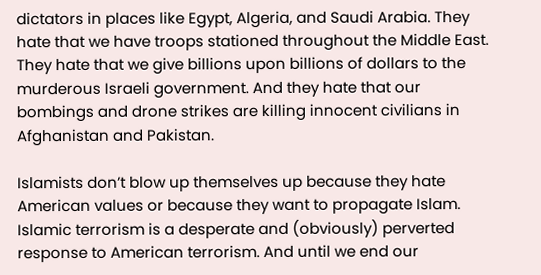dictators in places like Egypt, Algeria, and Saudi Arabia. They hate that we have troops stationed throughout the Middle East. They hate that we give billions upon billions of dollars to the murderous Israeli government. And they hate that our bombings and drone strikes are killing innocent civilians in Afghanistan and Pakistan.

Islamists don’t blow up themselves up because they hate American values or because they want to propagate Islam. Islamic terrorism is a desperate and (obviously) perverted response to American terrorism. And until we end our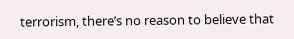terrorism, there’s no reason to believe that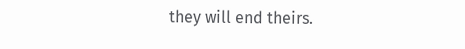they will end theirs.